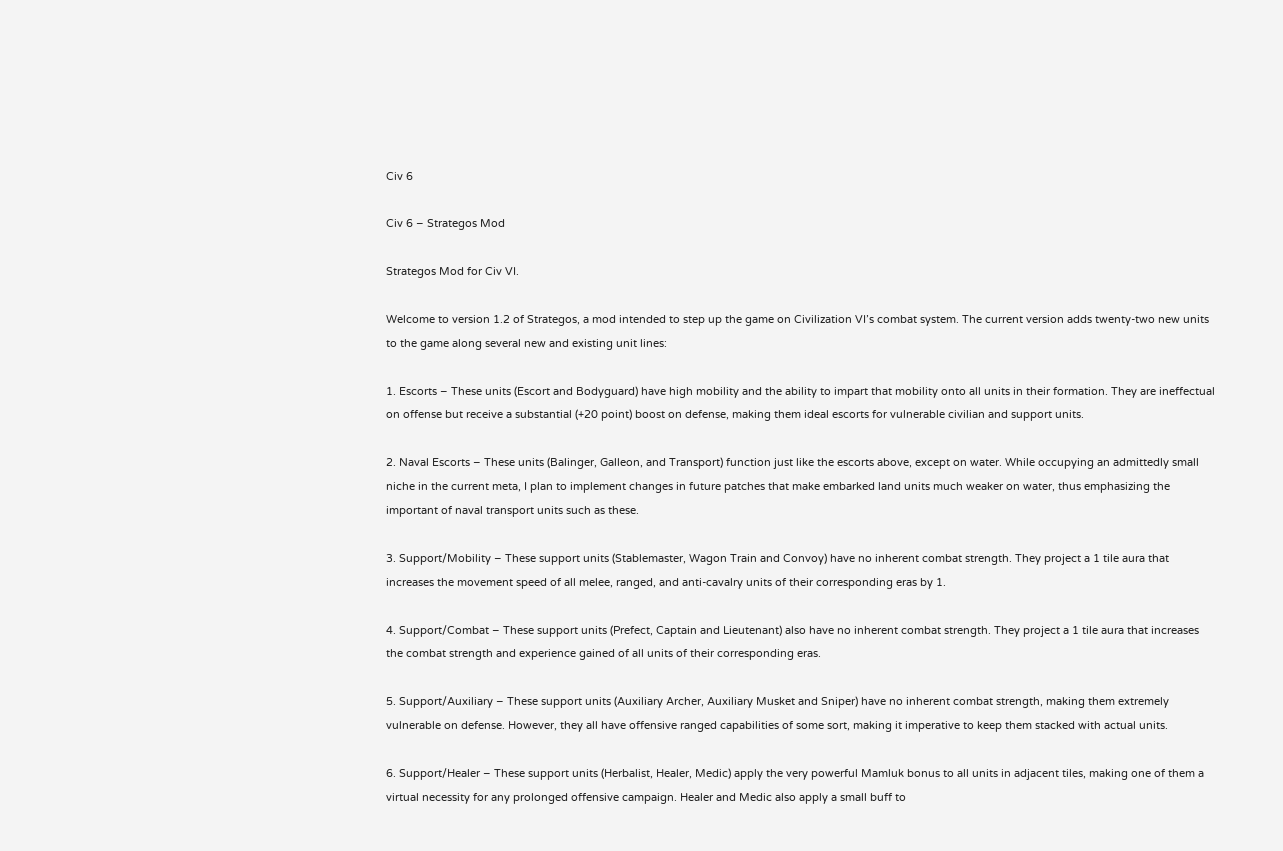Civ 6

Civ 6 – Strategos Mod

Strategos Mod for Civ VI.

Welcome to version 1.2 of Strategos, a mod intended to step up the game on Civilization VI’s combat system. The current version adds twenty-two new units to the game along several new and existing unit lines:

1. Escorts – These units (Escort and Bodyguard) have high mobility and the ability to impart that mobility onto all units in their formation. They are ineffectual on offense but receive a substantial (+20 point) boost on defense, making them ideal escorts for vulnerable civilian and support units.

2. Naval Escorts – These units (Balinger, Galleon, and Transport) function just like the escorts above, except on water. While occupying an admittedly small niche in the current meta, I plan to implement changes in future patches that make embarked land units much weaker on water, thus emphasizing the important of naval transport units such as these.

3. Support/Mobility – These support units (Stablemaster, Wagon Train and Convoy) have no inherent combat strength. They project a 1 tile aura that increases the movement speed of all melee, ranged, and anti-cavalry units of their corresponding eras by 1.

4. Support/Combat – These support units (Prefect, Captain and Lieutenant) also have no inherent combat strength. They project a 1 tile aura that increases the combat strength and experience gained of all units of their corresponding eras.

5. Support/Auxiliary – These support units (Auxiliary Archer, Auxiliary Musket and Sniper) have no inherent combat strength, making them extremely vulnerable on defense. However, they all have offensive ranged capabilities of some sort, making it imperative to keep them stacked with actual units.

6. Support/Healer – These support units (Herbalist, Healer, Medic) apply the very powerful Mamluk bonus to all units in adjacent tiles, making one of them a virtual necessity for any prolonged offensive campaign. Healer and Medic also apply a small buff to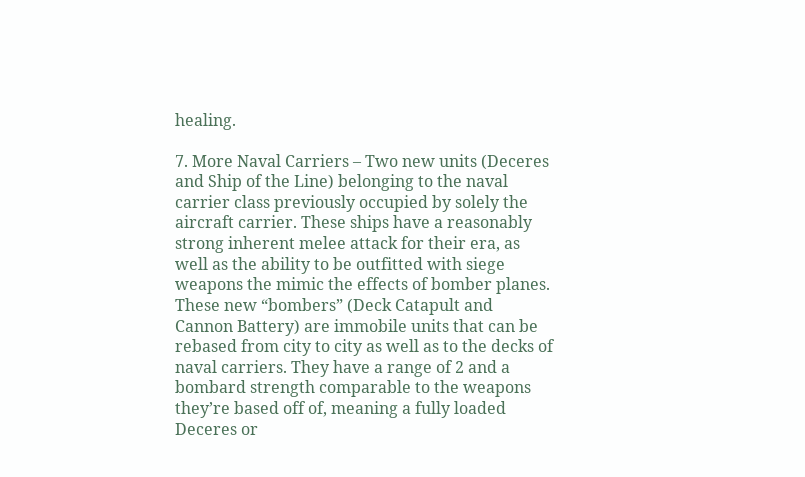healing.

7. More Naval Carriers – Two new units (Deceres and Ship of the Line) belonging to the naval carrier class previously occupied by solely the aircraft carrier. These ships have a reasonably strong inherent melee attack for their era, as well as the ability to be outfitted with siege weapons the mimic the effects of bomber planes. These new “bombers” (Deck Catapult and Cannon Battery) are immobile units that can be rebased from city to city as well as to the decks of naval carriers. They have a range of 2 and a bombard strength comparable to the weapons they’re based off of, meaning a fully loaded Deceres or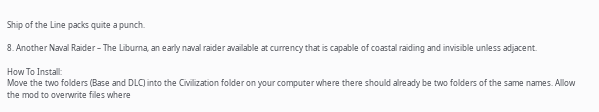Ship of the Line packs quite a punch.

8. Another Naval Raider – The Liburna, an early naval raider available at currency that is capable of coastal raiding and invisible unless adjacent.

How To Install:
Move the two folders (Base and DLC) into the Civilization folder on your computer where there should already be two folders of the same names. Allow the mod to overwrite files where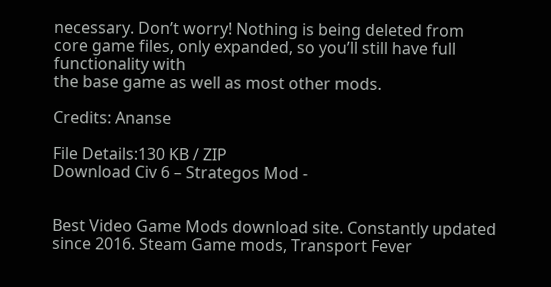necessary. Don’t worry! Nothing is being deleted from core game files, only expanded, so you’ll still have full functionality with
the base game as well as most other mods.

Credits: Ananse

File Details:130 KB / ZIP
Download Civ 6 – Strategos Mod -


Best Video Game Mods download site. Constantly updated since 2016. Steam Game mods, Transport Fever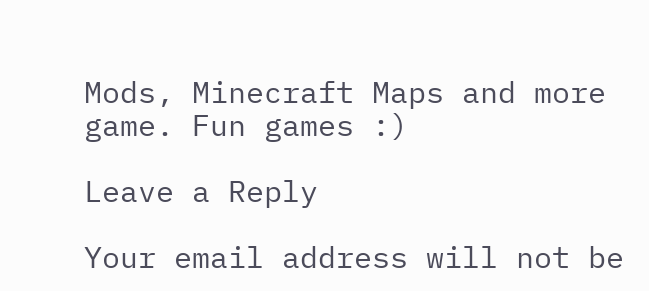Mods, Minecraft Maps and more game. Fun games :)

Leave a Reply

Your email address will not be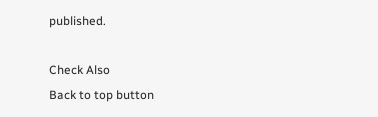published.

Check Also
Back to top button